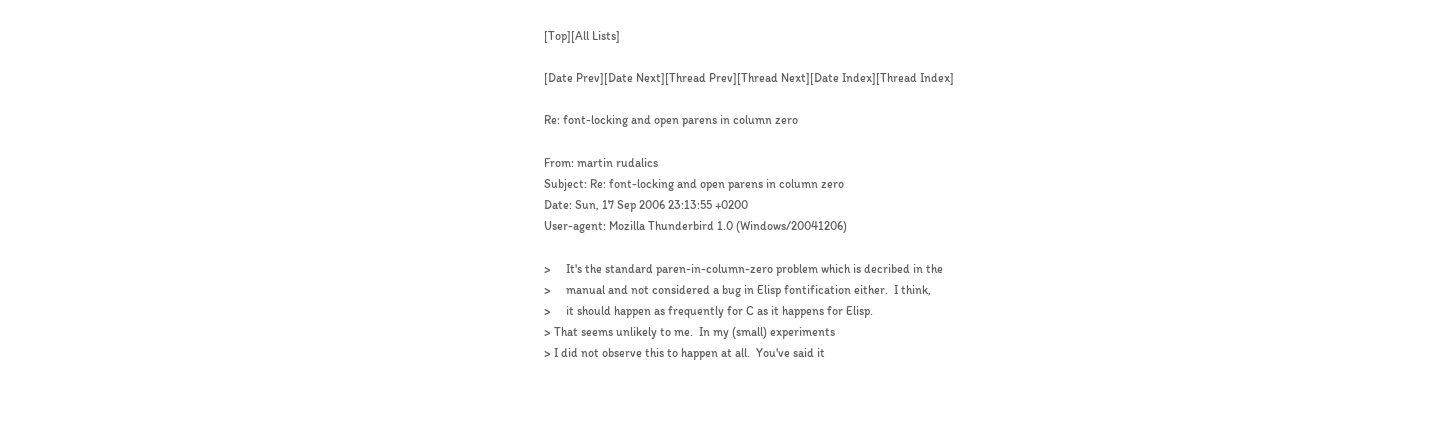[Top][All Lists]

[Date Prev][Date Next][Thread Prev][Thread Next][Date Index][Thread Index]

Re: font-locking and open parens in column zero

From: martin rudalics
Subject: Re: font-locking and open parens in column zero
Date: Sun, 17 Sep 2006 23:13:55 +0200
User-agent: Mozilla Thunderbird 1.0 (Windows/20041206)

>     It's the standard paren-in-column-zero problem which is decribed in the
>     manual and not considered a bug in Elisp fontification either.  I think,
>     it should happen as frequently for C as it happens for Elisp.
> That seems unlikely to me.  In my (small) experiments
> I did not observe this to happen at all.  You've said it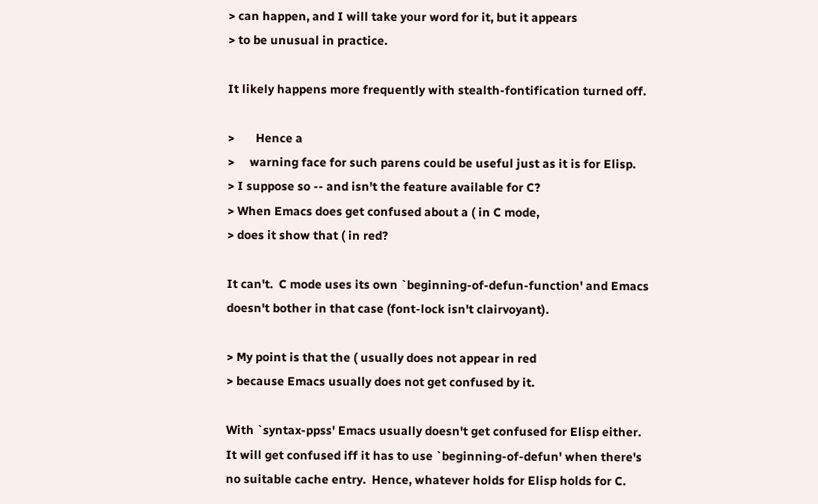> can happen, and I will take your word for it, but it appears
> to be unusual in practice.

It likely happens more frequently with stealth-fontification turned off.

>       Hence a
>     warning face for such parens could be useful just as it is for Elisp.
> I suppose so -- and isn't the feature available for C?
> When Emacs does get confused about a ( in C mode,
> does it show that ( in red?

It can't.  C mode uses its own `beginning-of-defun-function' and Emacs
doesn't bother in that case (font-lock isn't clairvoyant).

> My point is that the ( usually does not appear in red
> because Emacs usually does not get confused by it.

With `syntax-ppss' Emacs usually doesn't get confused for Elisp either.
It will get confused iff it has to use `beginning-of-defun' when there's
no suitable cache entry.  Hence, whatever holds for Elisp holds for C.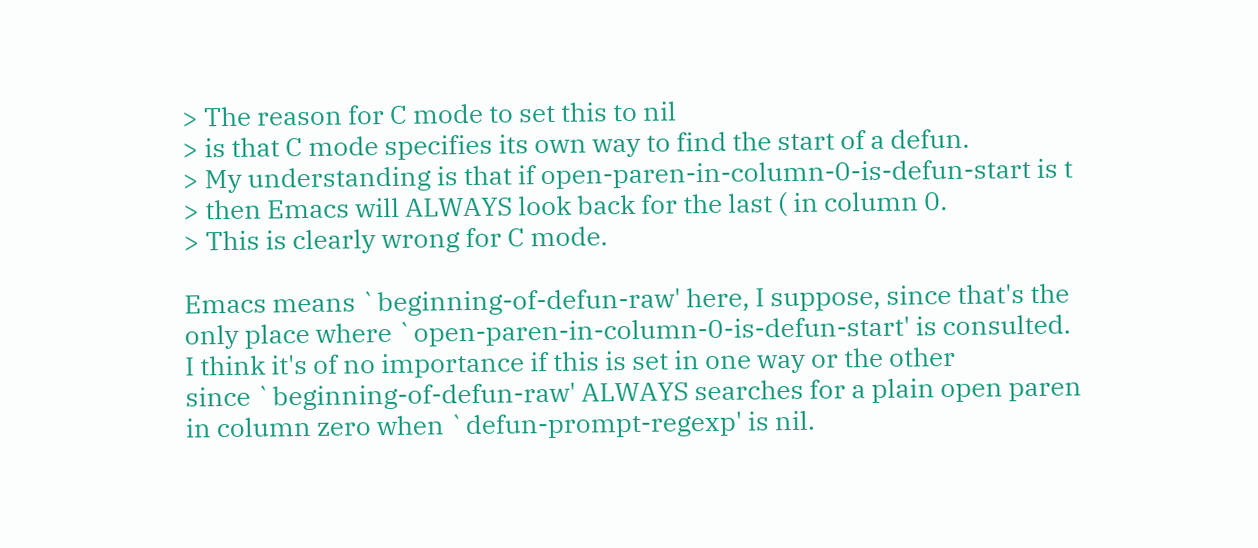> The reason for C mode to set this to nil
> is that C mode specifies its own way to find the start of a defun.
> My understanding is that if open-paren-in-column-0-is-defun-start is t
> then Emacs will ALWAYS look back for the last ( in column 0.
> This is clearly wrong for C mode.

Emacs means `beginning-of-defun-raw' here, I suppose, since that's the
only place where `open-paren-in-column-0-is-defun-start' is consulted.
I think it's of no importance if this is set in one way or the other
since `beginning-of-defun-raw' ALWAYS searches for a plain open paren
in column zero when `defun-prompt-regexp' is nil.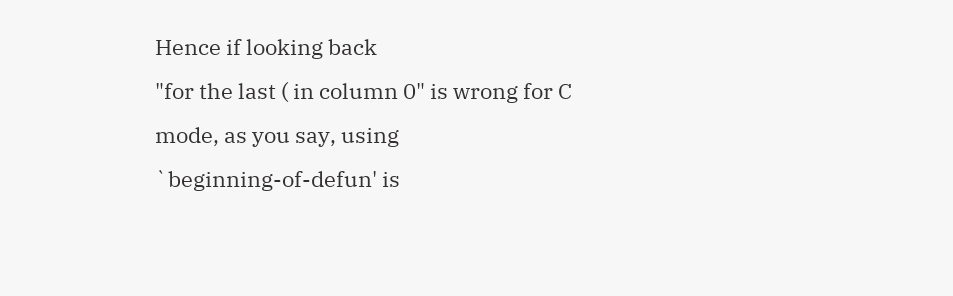Hence if looking back
"for the last ( in column 0" is wrong for C mode, as you say, using
`beginning-of-defun' is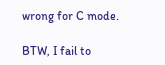wrong for C mode.

BTW, I fail to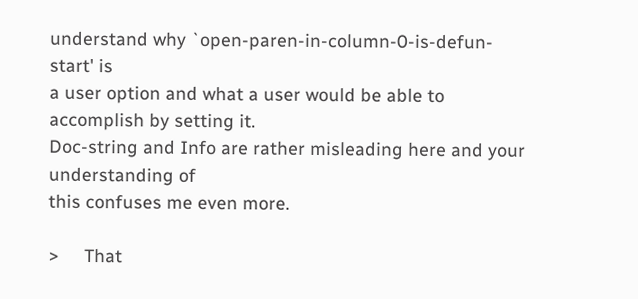understand why `open-paren-in-column-0-is-defun-start' is
a user option and what a user would be able to accomplish by setting it.
Doc-string and Info are rather misleading here and your understanding of
this confuses me even more.

>     That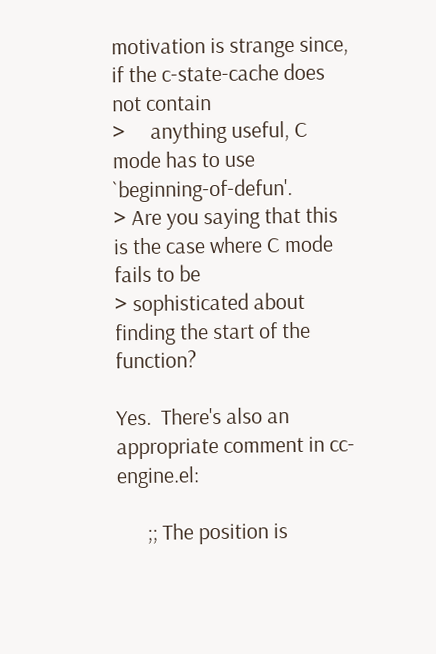motivation is strange since, if the c-state-cache does not contain
>     anything useful, C mode has to use `beginning-of-defun'.
> Are you saying that this is the case where C mode fails to be
> sophisticated about finding the start of the function?

Yes.  There's also an appropriate comment in cc-engine.el:

      ;; The position is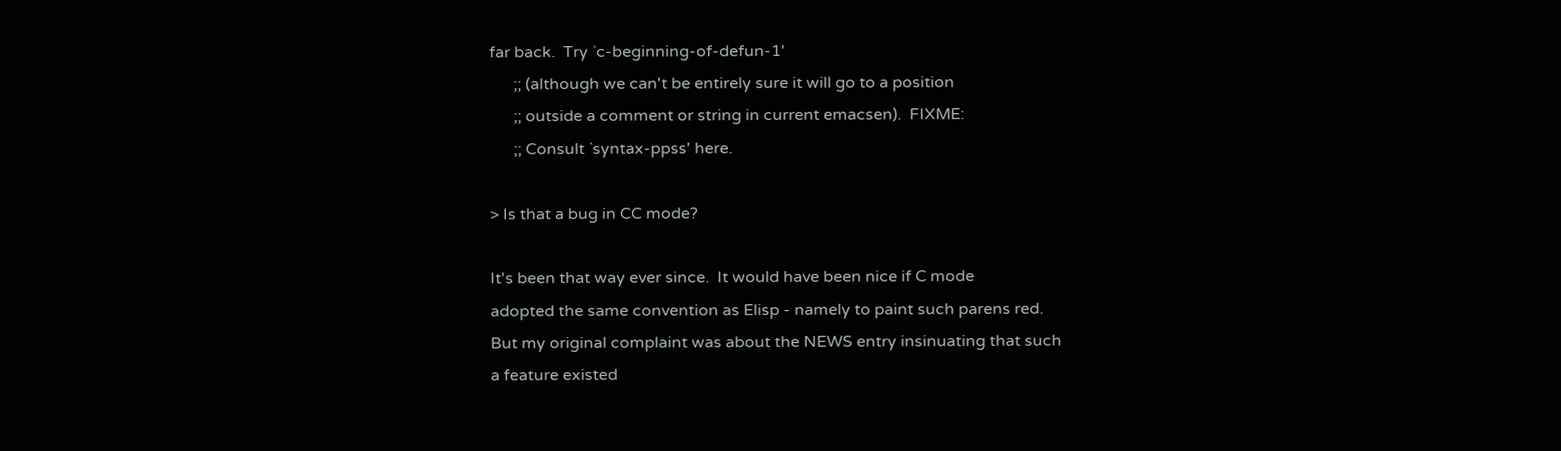far back.  Try `c-beginning-of-defun-1'
      ;; (although we can't be entirely sure it will go to a position
      ;; outside a comment or string in current emacsen).  FIXME:
      ;; Consult `syntax-ppss' here.

> Is that a bug in CC mode?

It's been that way ever since.  It would have been nice if C mode
adopted the same convention as Elisp - namely to paint such parens red.
But my original complaint was about the NEWS entry insinuating that such
a feature existed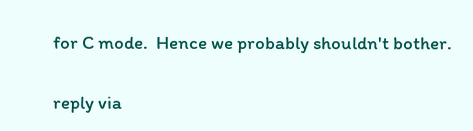for C mode.  Hence we probably shouldn't bother.

reply via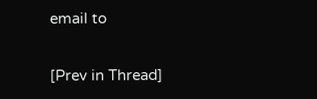email to

[Prev in Thread]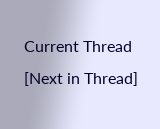Current Thread [Next in Thread]